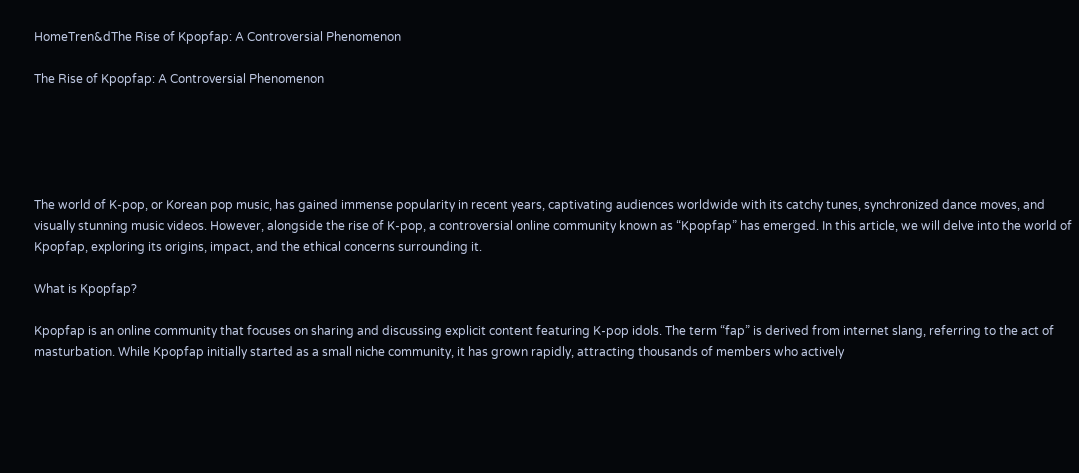HomeTren&dThe Rise of Kpopfap: A Controversial Phenomenon

The Rise of Kpopfap: A Controversial Phenomenon





The world of K-pop, or Korean pop music, has gained immense popularity in recent years, captivating audiences worldwide with its catchy tunes, synchronized dance moves, and visually stunning music videos. However, alongside the rise of K-pop, a controversial online community known as “Kpopfap” has emerged. In this article, we will delve into the world of Kpopfap, exploring its origins, impact, and the ethical concerns surrounding it.

What is Kpopfap?

Kpopfap is an online community that focuses on sharing and discussing explicit content featuring K-pop idols. The term “fap” is derived from internet slang, referring to the act of masturbation. While Kpopfap initially started as a small niche community, it has grown rapidly, attracting thousands of members who actively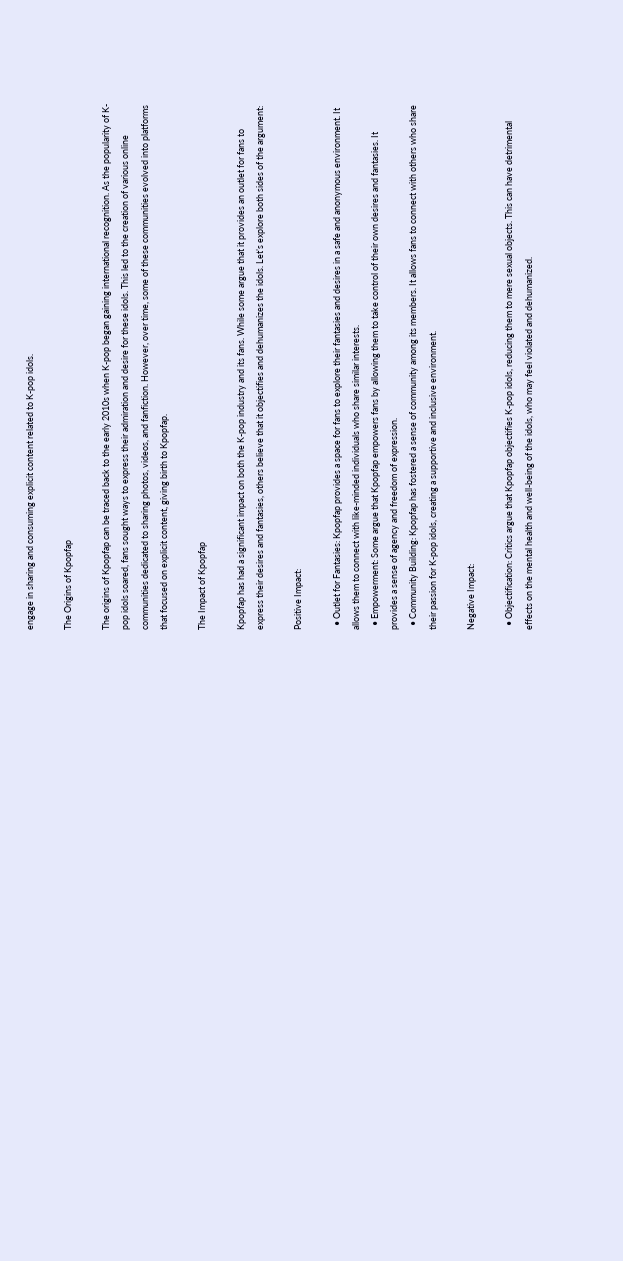engage in sharing and consuming explicit content related to K-pop idols.

The Origins of Kpopfap

The origins of Kpopfap can be traced back to the early 2010s when K-pop began gaining international recognition. As the popularity of K-pop idols soared, fans sought ways to express their admiration and desire for these idols. This led to the creation of various online communities dedicated to sharing photos, videos, and fanfiction. However, over time, some of these communities evolved into platforms that focused on explicit content, giving birth to Kpopfap.

The Impact of Kpopfap

Kpopfap has had a significant impact on both the K-pop industry and its fans. While some argue that it provides an outlet for fans to express their desires and fantasies, others believe that it objectifies and dehumanizes the idols. Let’s explore both sides of the argument:

Positive Impact:

  • Outlet for Fantasies: Kpopfap provides a space for fans to explore their fantasies and desires in a safe and anonymous environment. It allows them to connect with like-minded individuals who share similar interests.
  • Empowerment: Some argue that Kpopfap empowers fans by allowing them to take control of their own desires and fantasies. It provides a sense of agency and freedom of expression.
  • Community Building: Kpopfap has fostered a sense of community among its members. It allows fans to connect with others who share their passion for K-pop idols, creating a supportive and inclusive environment.

Negative Impact:

  • Objectification: Critics argue that Kpopfap objectifies K-pop idols, reducing them to mere sexual objects. This can have detrimental effects on the mental health and well-being of the idols, who may feel violated and dehumanized.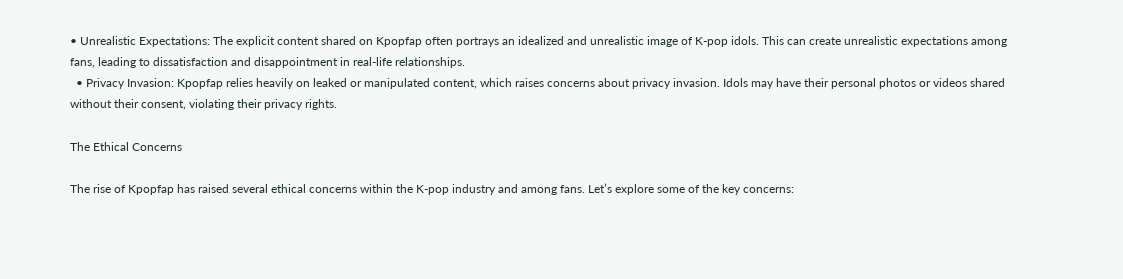• Unrealistic Expectations: The explicit content shared on Kpopfap often portrays an idealized and unrealistic image of K-pop idols. This can create unrealistic expectations among fans, leading to dissatisfaction and disappointment in real-life relationships.
  • Privacy Invasion: Kpopfap relies heavily on leaked or manipulated content, which raises concerns about privacy invasion. Idols may have their personal photos or videos shared without their consent, violating their privacy rights.

The Ethical Concerns

The rise of Kpopfap has raised several ethical concerns within the K-pop industry and among fans. Let’s explore some of the key concerns: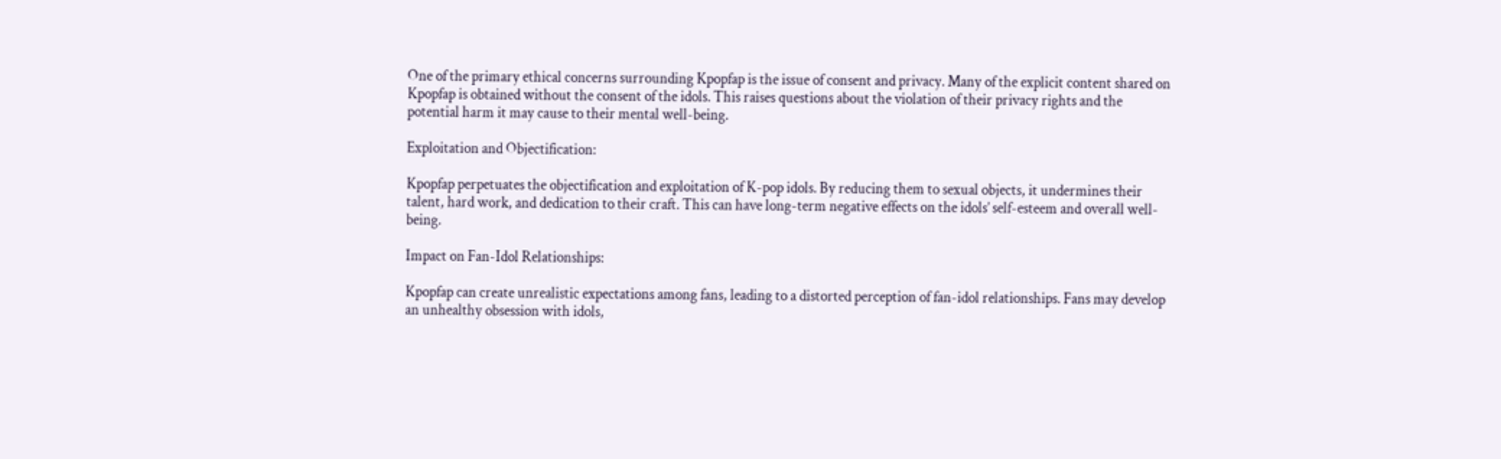One of the primary ethical concerns surrounding Kpopfap is the issue of consent and privacy. Many of the explicit content shared on Kpopfap is obtained without the consent of the idols. This raises questions about the violation of their privacy rights and the potential harm it may cause to their mental well-being.

Exploitation and Objectification:

Kpopfap perpetuates the objectification and exploitation of K-pop idols. By reducing them to sexual objects, it undermines their talent, hard work, and dedication to their craft. This can have long-term negative effects on the idols’ self-esteem and overall well-being.

Impact on Fan-Idol Relationships:

Kpopfap can create unrealistic expectations among fans, leading to a distorted perception of fan-idol relationships. Fans may develop an unhealthy obsession with idols,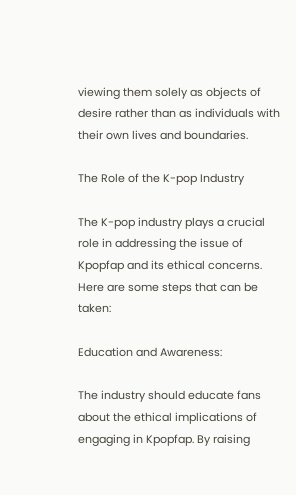viewing them solely as objects of desire rather than as individuals with their own lives and boundaries.

The Role of the K-pop Industry

The K-pop industry plays a crucial role in addressing the issue of Kpopfap and its ethical concerns. Here are some steps that can be taken:

Education and Awareness:

The industry should educate fans about the ethical implications of engaging in Kpopfap. By raising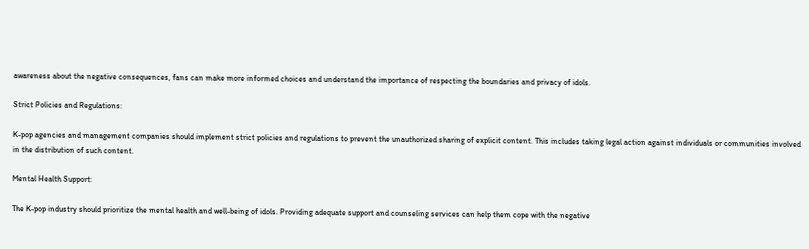awareness about the negative consequences, fans can make more informed choices and understand the importance of respecting the boundaries and privacy of idols.

Strict Policies and Regulations:

K-pop agencies and management companies should implement strict policies and regulations to prevent the unauthorized sharing of explicit content. This includes taking legal action against individuals or communities involved in the distribution of such content.

Mental Health Support:

The K-pop industry should prioritize the mental health and well-being of idols. Providing adequate support and counseling services can help them cope with the negative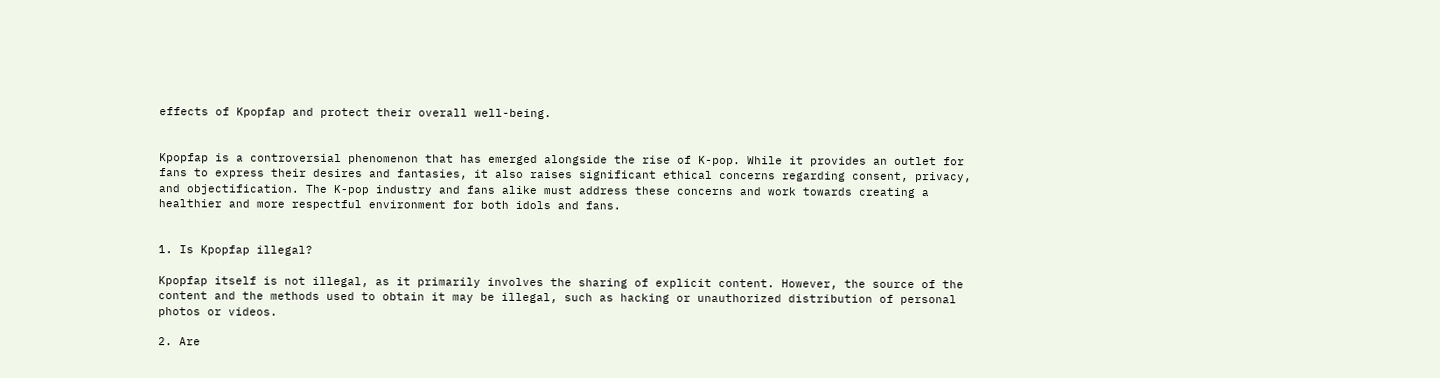effects of Kpopfap and protect their overall well-being.


Kpopfap is a controversial phenomenon that has emerged alongside the rise of K-pop. While it provides an outlet for fans to express their desires and fantasies, it also raises significant ethical concerns regarding consent, privacy, and objectification. The K-pop industry and fans alike must address these concerns and work towards creating a healthier and more respectful environment for both idols and fans.


1. Is Kpopfap illegal?

Kpopfap itself is not illegal, as it primarily involves the sharing of explicit content. However, the source of the content and the methods used to obtain it may be illegal, such as hacking or unauthorized distribution of personal photos or videos.

2. Are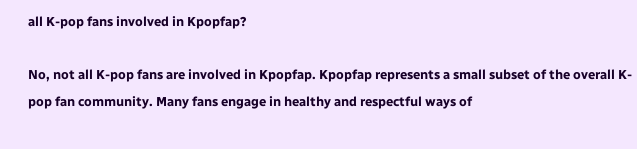all K-pop fans involved in Kpopfap?

No, not all K-pop fans are involved in Kpopfap. Kpopfap represents a small subset of the overall K-pop fan community. Many fans engage in healthy and respectful ways of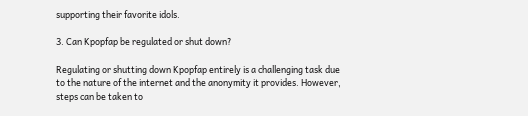supporting their favorite idols.

3. Can Kpopfap be regulated or shut down?

Regulating or shutting down Kpopfap entirely is a challenging task due to the nature of the internet and the anonymity it provides. However, steps can be taken to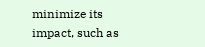minimize its impact, such as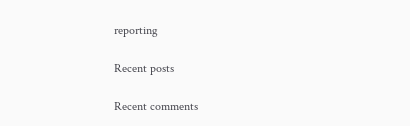reporting

Recent posts

Recent comments